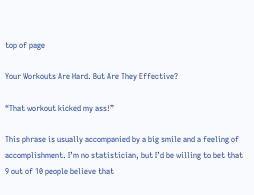top of page

Your Workouts Are Hard. But Are They Effective?

“That workout kicked my ass!”

This phrase is usually accompanied by a big smile and a feeling of accomplishment. I’m no statistician, but I’d be willing to bet that 9 out of 10 people believe that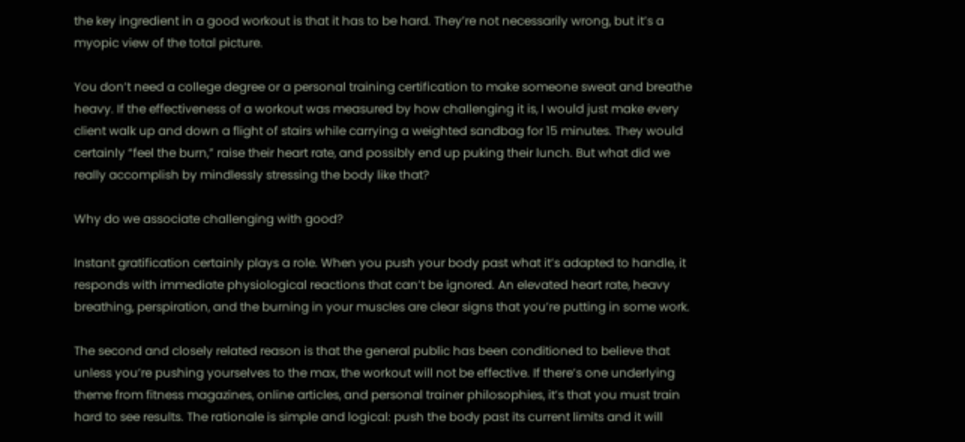the key ingredient in a good workout is that it has to be hard. They’re not necessarily wrong, but it’s a myopic view of the total picture.

You don’t need a college degree or a personal training certification to make someone sweat and breathe heavy. If the effectiveness of a workout was measured by how challenging it is, I would just make every client walk up and down a flight of stairs while carrying a weighted sandbag for 15 minutes. They would certainly “feel the burn,” raise their heart rate, and possibly end up puking their lunch. But what did we really accomplish by mindlessly stressing the body like that?

Why do we associate challenging with good?

Instant gratification certainly plays a role. When you push your body past what it’s adapted to handle, it responds with immediate physiological reactions that can’t be ignored. An elevated heart rate, heavy breathing, perspiration, and the burning in your muscles are clear signs that you’re putting in some work.

The second and closely related reason is that the general public has been conditioned to believe that unless you’re pushing yourselves to the max, the workout will not be effective. If there’s one underlying theme from fitness magazines, online articles, and personal trainer philosophies, it’s that you must train hard to see results. The rationale is simple and logical: push the body past its current limits and it will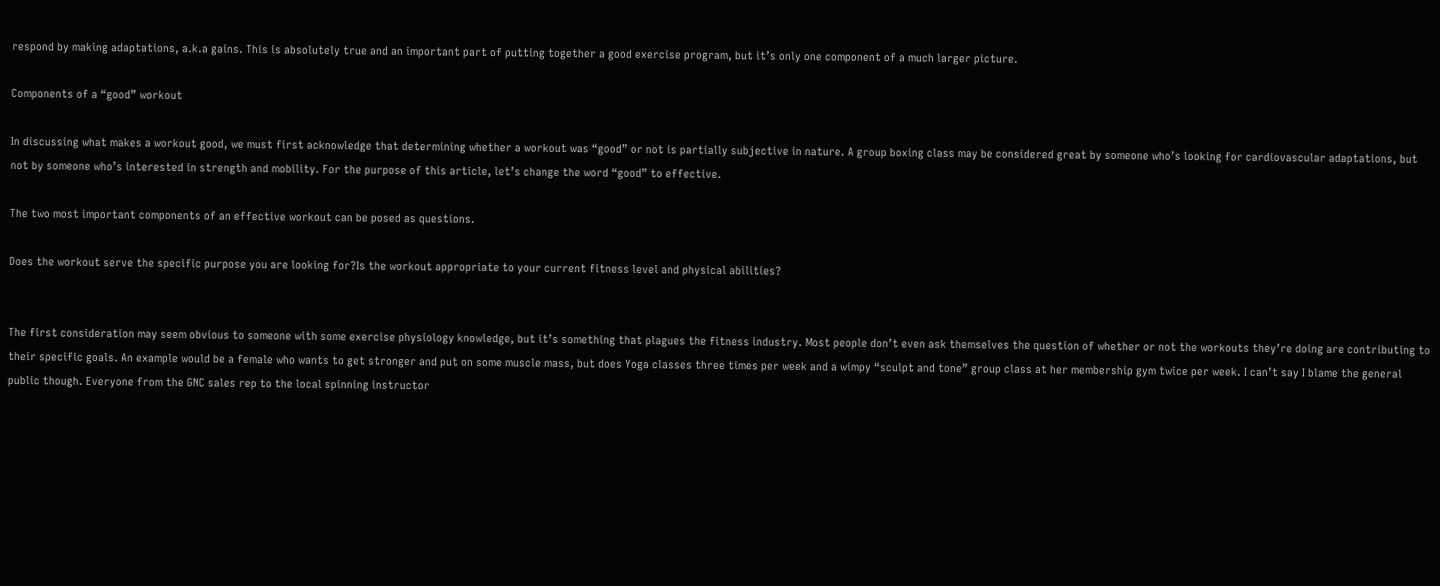respond by making adaptations, a.k.a gains. This is absolutely true and an important part of putting together a good exercise program, but it’s only one component of a much larger picture.

Components of a “good” workout

In discussing what makes a workout good, we must first acknowledge that determining whether a workout was “good” or not is partially subjective in nature. A group boxing class may be considered great by someone who’s looking for cardiovascular adaptations, but not by someone who’s interested in strength and mobility. For the purpose of this article, let’s change the word “good” to effective.

The two most important components of an effective workout can be posed as questions.

Does the workout serve the specific purpose you are looking for?Is the workout appropriate to your current fitness level and physical abilities?


The first consideration may seem obvious to someone with some exercise physiology knowledge, but it’s something that plagues the fitness industry. Most people don’t even ask themselves the question of whether or not the workouts they’re doing are contributing to their specific goals. An example would be a female who wants to get stronger and put on some muscle mass, but does Yoga classes three times per week and a wimpy “sculpt and tone” group class at her membership gym twice per week. I can’t say I blame the general public though. Everyone from the GNC sales rep to the local spinning instructor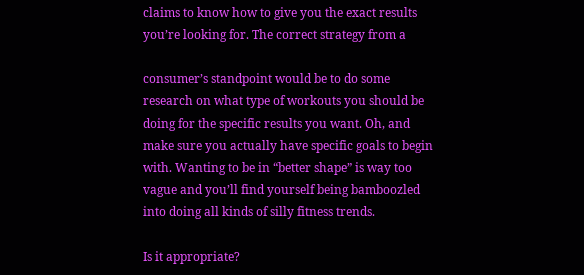claims to know how to give you the exact results you’re looking for. The correct strategy from a

consumer’s standpoint would be to do some research on what type of workouts you should be doing for the specific results you want. Oh, and make sure you actually have specific goals to begin with. Wanting to be in “better shape” is way too vague and you’ll find yourself being bamboozled into doing all kinds of silly fitness trends.

Is it appropriate?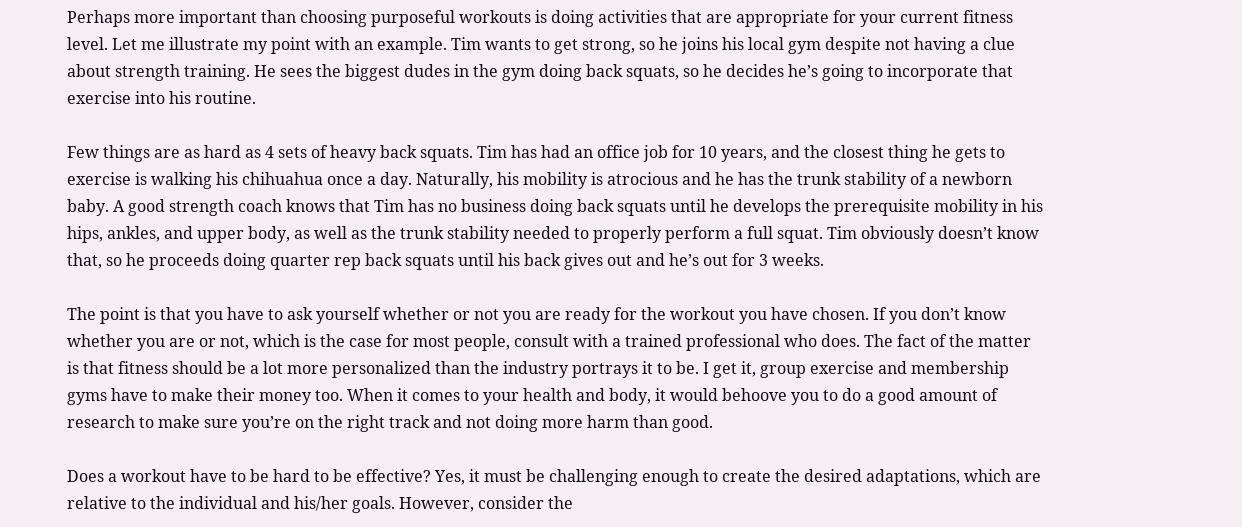Perhaps more important than choosing purposeful workouts is doing activities that are appropriate for your current fitness level. Let me illustrate my point with an example. Tim wants to get strong, so he joins his local gym despite not having a clue about strength training. He sees the biggest dudes in the gym doing back squats, so he decides he’s going to incorporate that exercise into his routine.

Few things are as hard as 4 sets of heavy back squats. Tim has had an office job for 10 years, and the closest thing he gets to exercise is walking his chihuahua once a day. Naturally, his mobility is atrocious and he has the trunk stability of a newborn baby. A good strength coach knows that Tim has no business doing back squats until he develops the prerequisite mobility in his hips, ankles, and upper body, as well as the trunk stability needed to properly perform a full squat. Tim obviously doesn’t know that, so he proceeds doing quarter rep back squats until his back gives out and he’s out for 3 weeks.

The point is that you have to ask yourself whether or not you are ready for the workout you have chosen. If you don’t know whether you are or not, which is the case for most people, consult with a trained professional who does. The fact of the matter is that fitness should be a lot more personalized than the industry portrays it to be. I get it, group exercise and membership gyms have to make their money too. When it comes to your health and body, it would behoove you to do a good amount of research to make sure you’re on the right track and not doing more harm than good.

Does a workout have to be hard to be effective? Yes, it must be challenging enough to create the desired adaptations, which are relative to the individual and his/her goals. However, consider the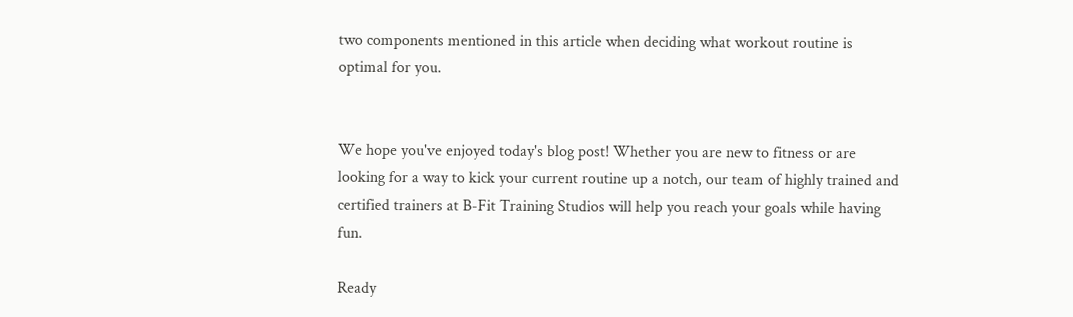two components mentioned in this article when deciding what workout routine is optimal for you.


We hope you've enjoyed today's blog post! Whether you are new to fitness or are looking for a way to kick your current routine up a notch, our team of highly trained and certified trainers at B-Fit Training Studios will help you reach your goals while having fun.

Ready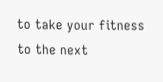to take your fitness to the next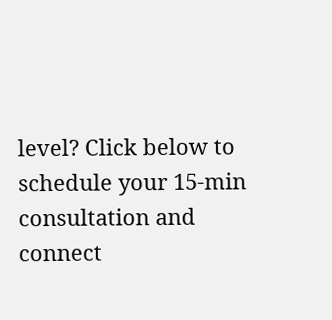level? Click below to schedule your 15-min consultation and connect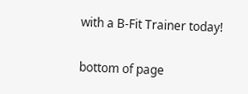with a B-Fit Trainer today!


bottom of page